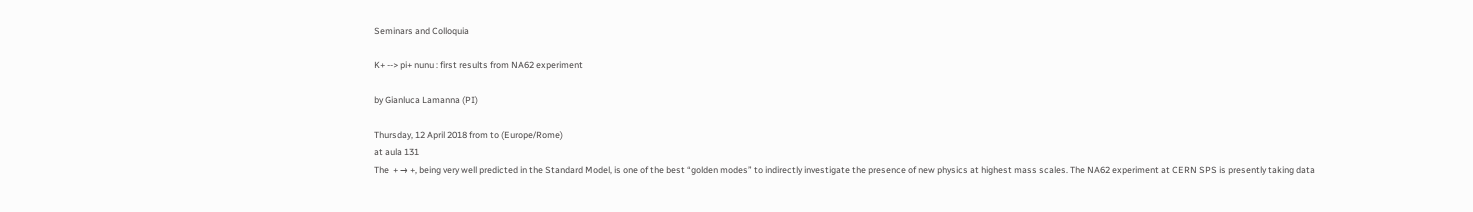Seminars and Colloquia

K+ --> pi+ nunu : first results from NA62 experiment

by Gianluca Lamanna (PI)

Thursday, 12 April 2018 from to (Europe/Rome)
at aula 131
The  + → +, being very well predicted in the Standard Model, is one of the best “golden modes” to indirectly investigate the presence of new physics at highest mass scales. The NA62 experiment at CERN SPS is presently taking data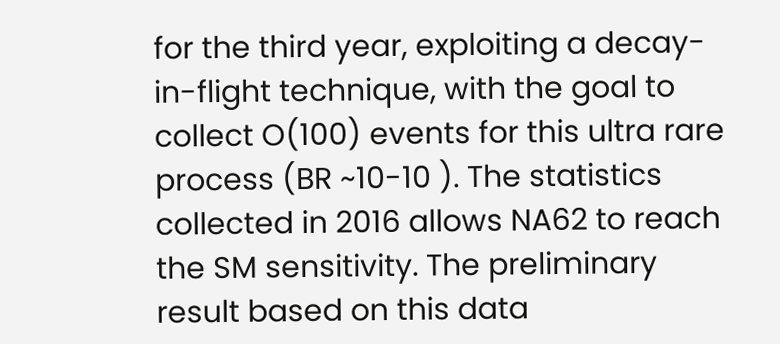for the third year, exploiting a decay-in-flight technique, with the goal to collect O(100) events for this ultra rare process (BR ~10-10 ). The statistics collected in 2016 allows NA62 to reach the SM sensitivity. The preliminary result based on this data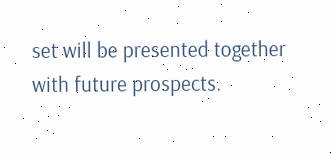set will be presented together with future prospects.